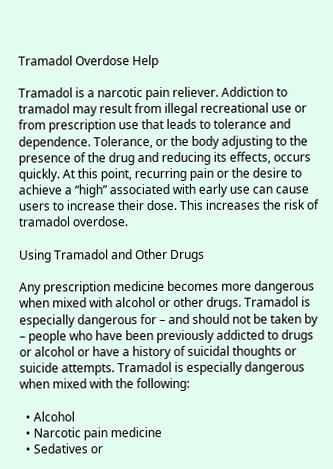Tramadol Overdose Help

Tramadol is a narcotic pain reliever. Addiction to tramadol may result from illegal recreational use or from prescription use that leads to tolerance and dependence. Tolerance, or the body adjusting to the presence of the drug and reducing its effects, occurs quickly. At this point, recurring pain or the desire to achieve a “high” associated with early use can cause users to increase their dose. This increases the risk of tramadol overdose.

Using Tramadol and Other Drugs

Any prescription medicine becomes more dangerous when mixed with alcohol or other drugs. Tramadol is especially dangerous for – and should not be taken by – people who have been previously addicted to drugs or alcohol or have a history of suicidal thoughts or suicide attempts. Tramadol is especially dangerous when mixed with the following:

  • Alcohol
  • Narcotic pain medicine
  • Sedatives or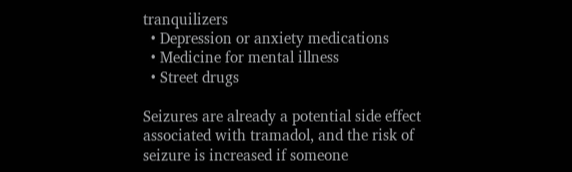tranquilizers
  • Depression or anxiety medications
  • Medicine for mental illness
  • Street drugs

Seizures are already a potential side effect associated with tramadol, and the risk of seizure is increased if someone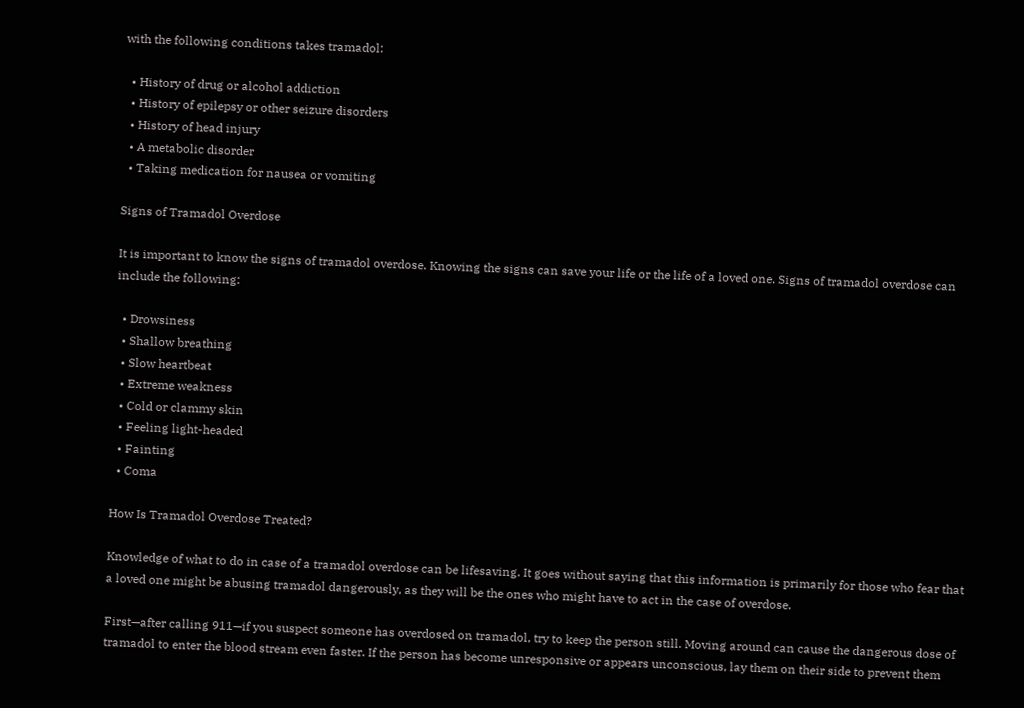with the following conditions takes tramadol:

  • History of drug or alcohol addiction
  • History of epilepsy or other seizure disorders
  • History of head injury
  • A metabolic disorder
  • Taking medication for nausea or vomiting

Signs of Tramadol Overdose

It is important to know the signs of tramadol overdose. Knowing the signs can save your life or the life of a loved one. Signs of tramadol overdose can include the following:

  • Drowsiness
  • Shallow breathing
  • Slow heartbeat
  • Extreme weakness
  • Cold or clammy skin
  • Feeling light-headed
  • Fainting
  • Coma

How Is Tramadol Overdose Treated?

Knowledge of what to do in case of a tramadol overdose can be lifesaving. It goes without saying that this information is primarily for those who fear that a loved one might be abusing tramadol dangerously, as they will be the ones who might have to act in the case of overdose.

First—after calling 911—if you suspect someone has overdosed on tramadol, try to keep the person still. Moving around can cause the dangerous dose of tramadol to enter the blood stream even faster. If the person has become unresponsive or appears unconscious, lay them on their side to prevent them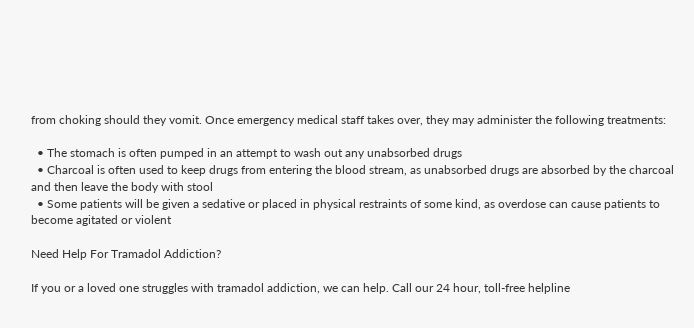from choking should they vomit. Once emergency medical staff takes over, they may administer the following treatments:

  • The stomach is often pumped in an attempt to wash out any unabsorbed drugs
  • Charcoal is often used to keep drugs from entering the blood stream, as unabsorbed drugs are absorbed by the charcoal and then leave the body with stool
  • Some patients will be given a sedative or placed in physical restraints of some kind, as overdose can cause patients to become agitated or violent

Need Help For Tramadol Addiction?

If you or a loved one struggles with tramadol addiction, we can help. Call our 24 hour, toll-free helpline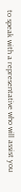to speak with a representative who will assist you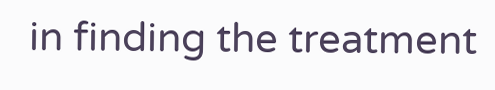in finding the treatment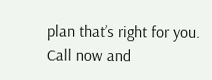plan that’s right for you. Call now and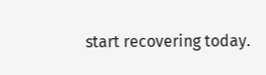start recovering today.